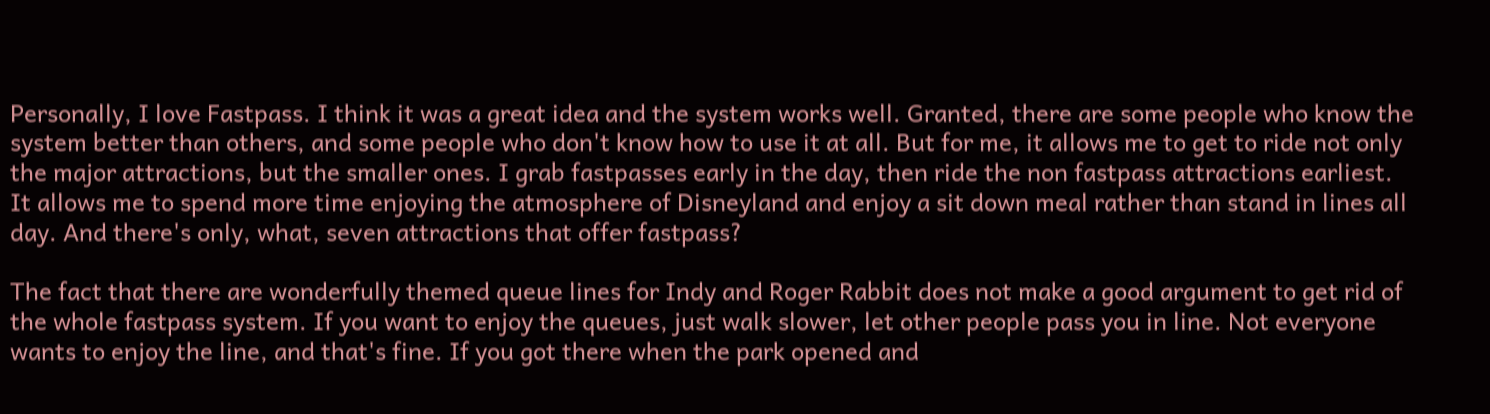Personally, I love Fastpass. I think it was a great idea and the system works well. Granted, there are some people who know the system better than others, and some people who don't know how to use it at all. But for me, it allows me to get to ride not only the major attractions, but the smaller ones. I grab fastpasses early in the day, then ride the non fastpass attractions earliest. It allows me to spend more time enjoying the atmosphere of Disneyland and enjoy a sit down meal rather than stand in lines all day. And there's only, what, seven attractions that offer fastpass?

The fact that there are wonderfully themed queue lines for Indy and Roger Rabbit does not make a good argument to get rid of the whole fastpass system. If you want to enjoy the queues, just walk slower, let other people pass you in line. Not everyone wants to enjoy the line, and that's fine. If you got there when the park opened and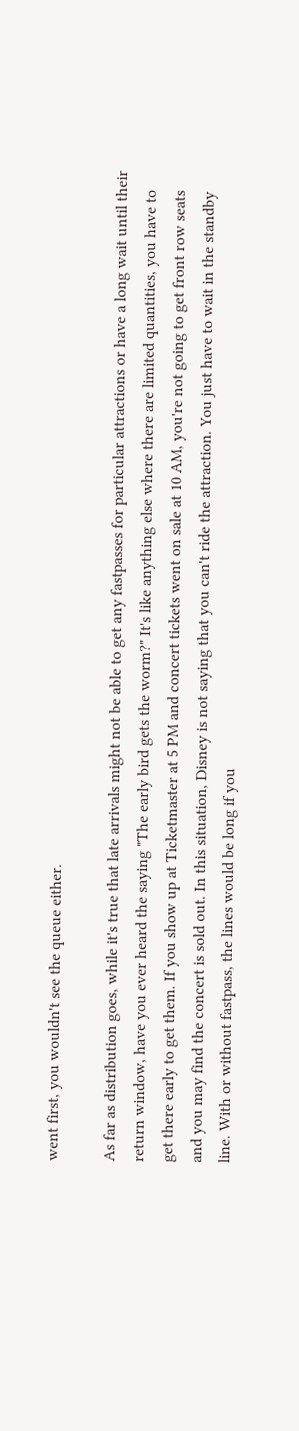went first, you wouldn't see the queue either.

As far as distribution goes, while it's true that late arrivals might not be able to get any fastpasses for particular attractions or have a long wait until their return window, have you ever heard the saying "The early bird gets the worm?" It's like anything else where there are limited quantities, you have to get there early to get them. If you show up at Ticketmaster at 5 PM and concert tickets went on sale at 10 AM, you're not going to get front row seats and you may find the concert is sold out. In this situation, Disney is not saying that you can't ride the attraction. You just have to wait in the standby line. With or without fastpass, the lines would be long if you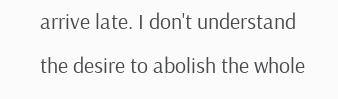arrive late. I don't understand the desire to abolish the whole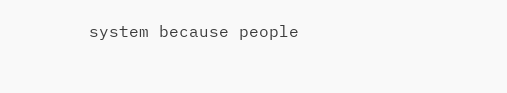system because people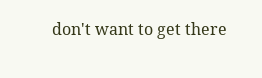don't want to get there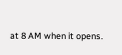at 8 AM when it opens.